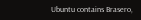Ubuntu contains Brasero,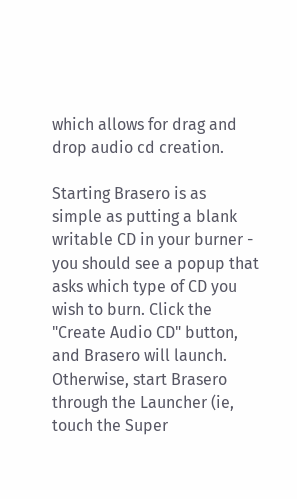which allows for drag and drop audio cd creation.

Starting Brasero is as simple as putting a blank writable CD in your burner - you should see a popup that asks which type of CD you wish to burn. Click the "Create Audio CD" button, and Brasero will launch. Otherwise, start Brasero through the Launcher (ie, touch the Super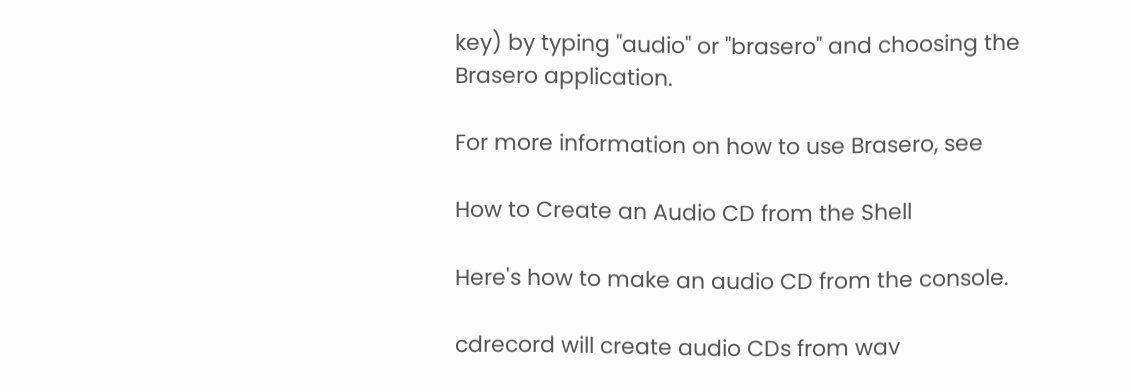key) by typing "audio" or "brasero" and choosing the Brasero application.

For more information on how to use Brasero, see

How to Create an Audio CD from the Shell

Here's how to make an audio CD from the console.

cdrecord will create audio CDs from wav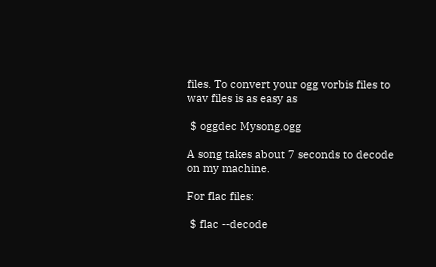files. To convert your ogg vorbis files to wav files is as easy as

 $ oggdec Mysong.ogg

A song takes about 7 seconds to decode on my machine.

For flac files:

 $ flac --decode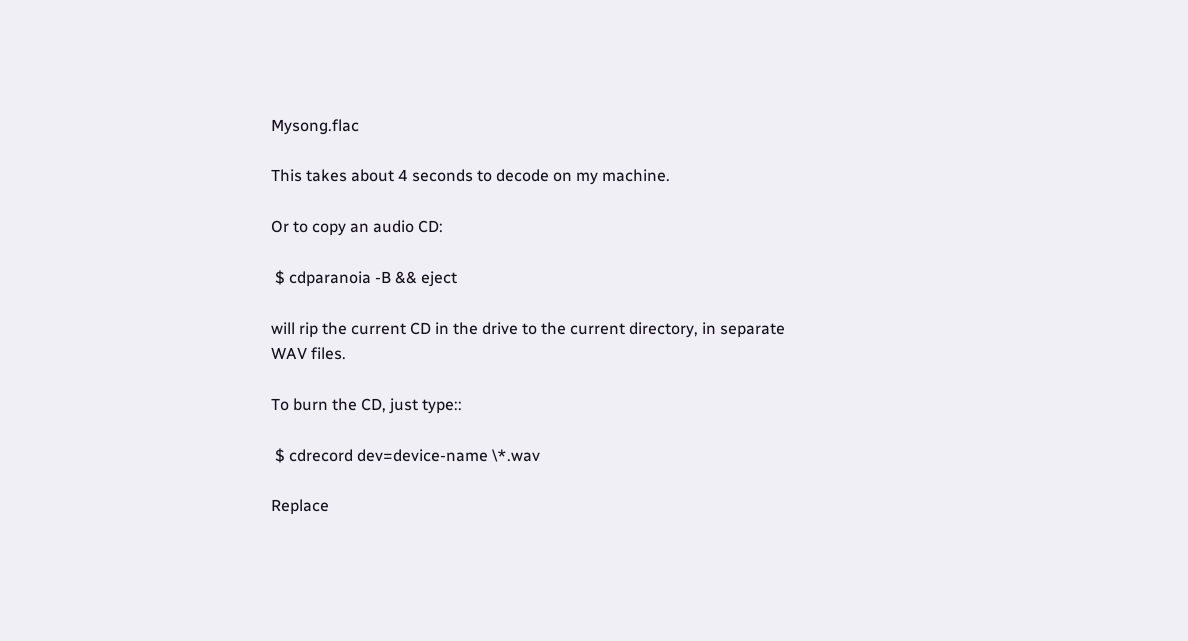Mysong.flac

This takes about 4 seconds to decode on my machine.

Or to copy an audio CD:

 $ cdparanoia -B && eject

will rip the current CD in the drive to the current directory, in separate WAV files.

To burn the CD, just type::

 $ cdrecord dev=device-name \*.wav

Replace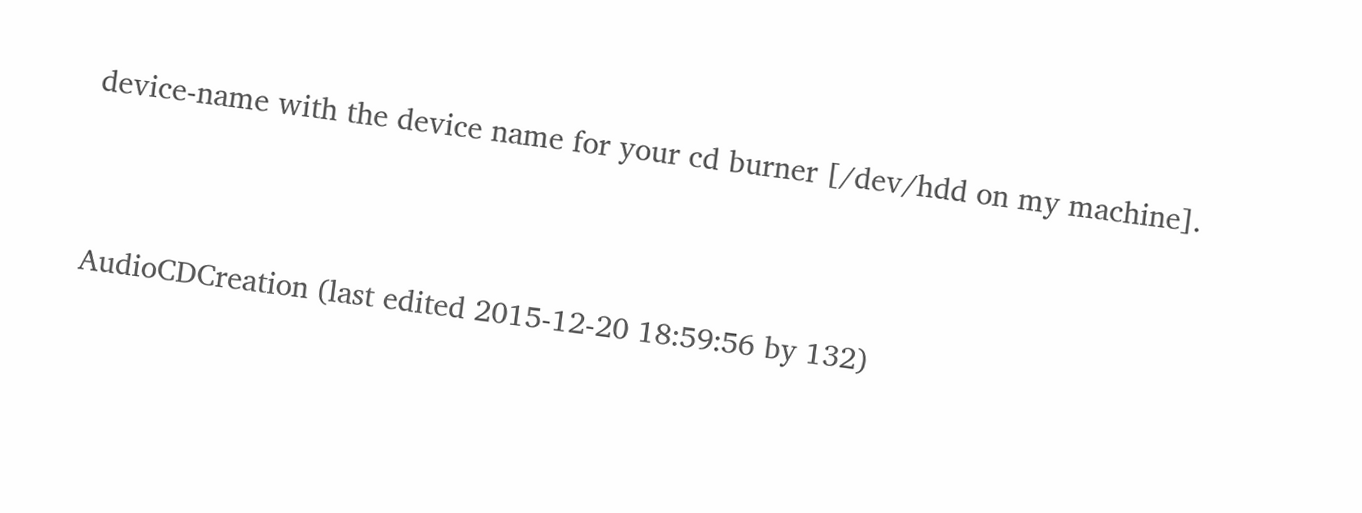device-name with the device name for your cd burner [/dev/hdd on my machine].


AudioCDCreation (last edited 2015-12-20 18:59:56 by 132)